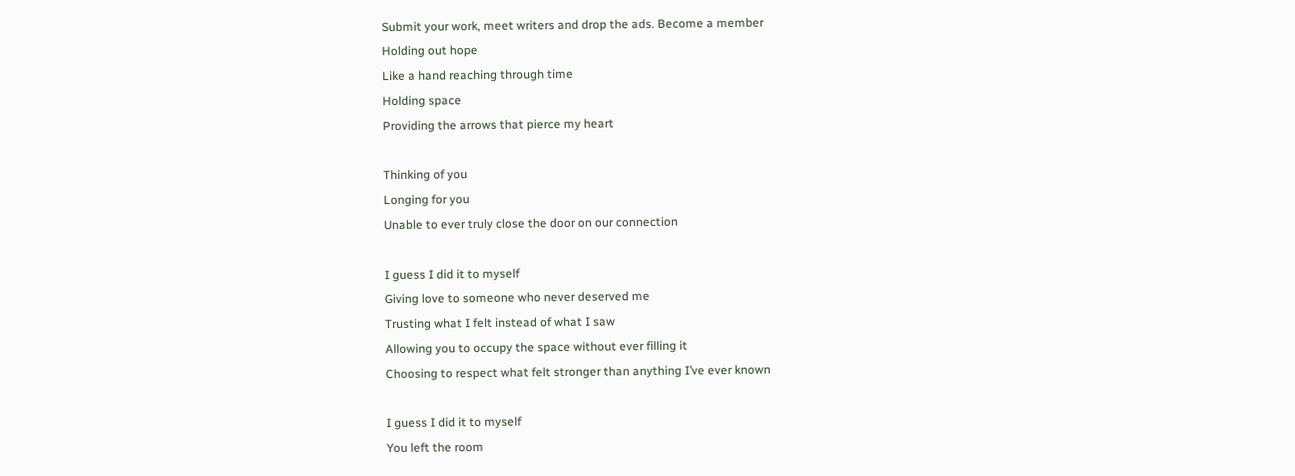Submit your work, meet writers and drop the ads. Become a member
Holding out hope
Like a hand reaching through time
Holding space
Providing the arrows that pierce my heart

Thinking of you
Longing for you
Unable to ever truly close the door on our connection

I guess I did it to myself
Giving love to someone who never deserved me
Trusting what I felt instead of what I saw
Allowing you to occupy the space without ever filling it
Choosing to respect what felt stronger than anything I’ve ever known

I guess I did it to myself
You left the room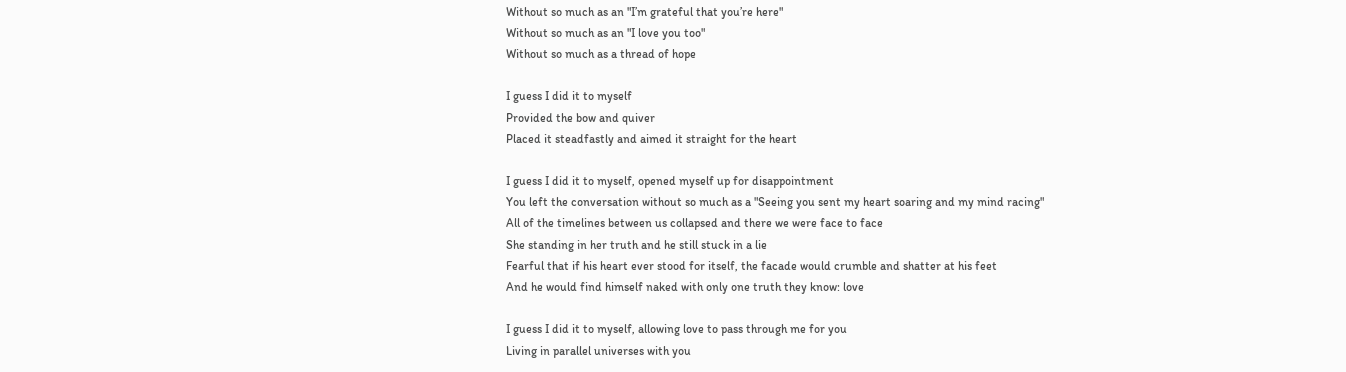Without so much as an "I’m grateful that you’re here"
Without so much as an "I love you too"
Without so much as a thread of hope

I guess I did it to myself
Provided the bow and quiver
Placed it steadfastly and aimed it straight for the heart

I guess I did it to myself, opened myself up for disappointment
You left the conversation without so much as a "Seeing you sent my heart soaring and my mind racing"
All of the timelines between us collapsed and there we were face to face
She standing in her truth and he still stuck in a lie
Fearful that if his heart ever stood for itself, the facade would crumble and shatter at his feet
And he would find himself naked with only one truth they know: love

I guess I did it to myself, allowing love to pass through me for you
Living in parallel universes with you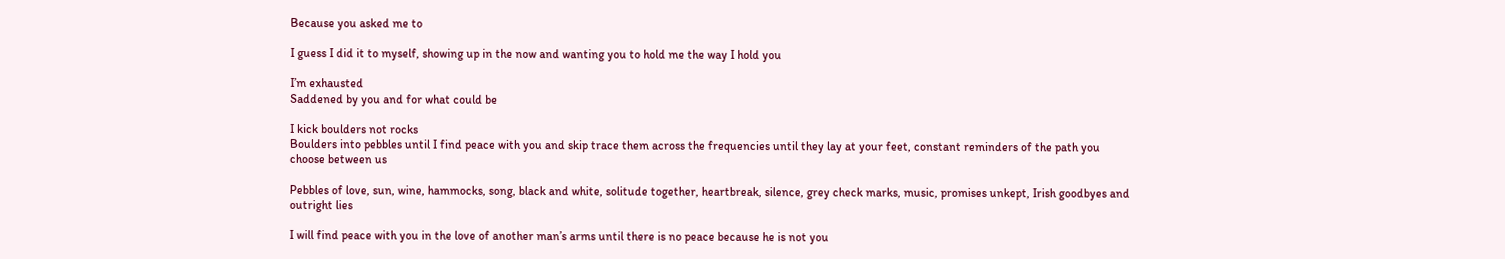Because you asked me to

I guess I did it to myself, showing up in the now and wanting you to hold me the way I hold you

I’m exhausted
Saddened by you and for what could be

I kick boulders not rocks
Boulders into pebbles until I find peace with you and skip trace them across the frequencies until they lay at your feet, constant reminders of the path you choose between us

Pebbles of love, sun, wine, hammocks, song, black and white, solitude together, heartbreak, silence, grey check marks, music, promises unkept, Irish goodbyes and outright lies

I will find peace with you in the love of another man’s arms until there is no peace because he is not you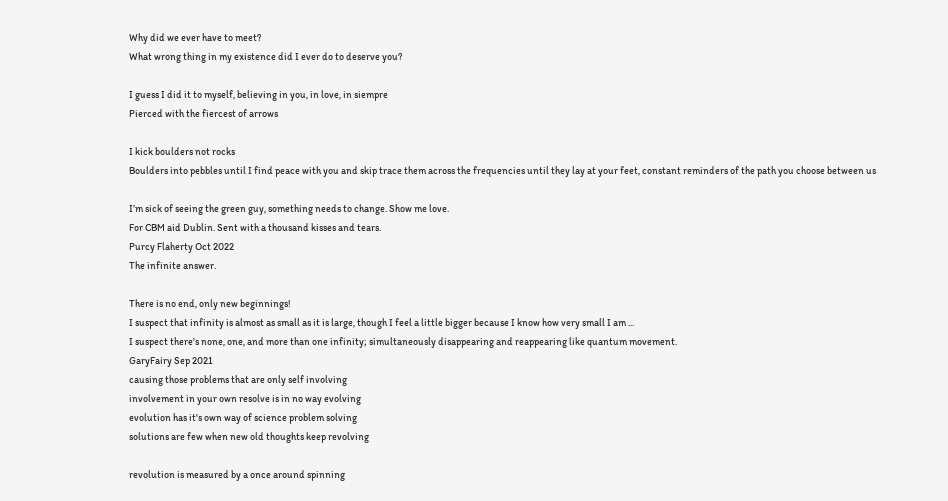Why did we ever have to meet?
What wrong thing in my existence did I ever do to deserve you?

I guess I did it to myself, believing in you, in love, in siempre
Pierced with the fiercest of arrows

I kick boulders not rocks
Boulders into pebbles until I find peace with you and skip trace them across the frequencies until they lay at your feet, constant reminders of the path you choose between us

I’m sick of seeing the green guy, something needs to change. Show me love.
For CBM aid Dublin. Sent with a thousand kisses and tears.
Purcy Flaherty Oct 2022
The infinite answer.

There is no end, only new beginnings!
I suspect that infinity is almost as small as it is large, though I feel a little bigger because I know how very small I am ...
I suspect there's none, one, and more than one infinity; simultaneously disappearing and reappearing like quantum movement.
GaryFairy Sep 2021
causing those problems that are only self involving
involvement in your own resolve is in no way evolving
evolution has it's own way of science problem solving
solutions are few when new old thoughts keep revolving

revolution is measured by a once around spinning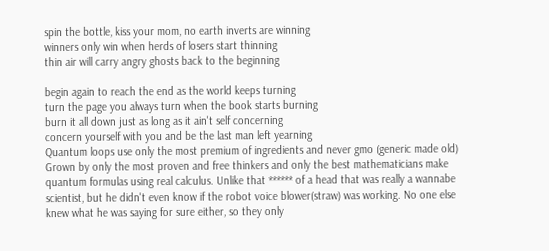spin the bottle, kiss your mom, no earth inverts are winning
winners only win when herds of losers start thinning
thin air will carry angry ghosts back to the beginning

begin again to reach the end as the world keeps turning
turn the page you always turn when the book starts burning
burn it all down just as long as it ain't self concerning
concern yourself with you and be the last man left yearning
Quantum loops use only the most premium of ingredients and never gmo (generic made old) Grown by only the most proven and free thinkers and only the best mathematicians make quantum formulas using real calculus. Unlike that ****** of a head that was really a wannabe scientist, but he didn't even know if the robot voice blower(straw) was working. No one else knew what he was saying for sure either, so they only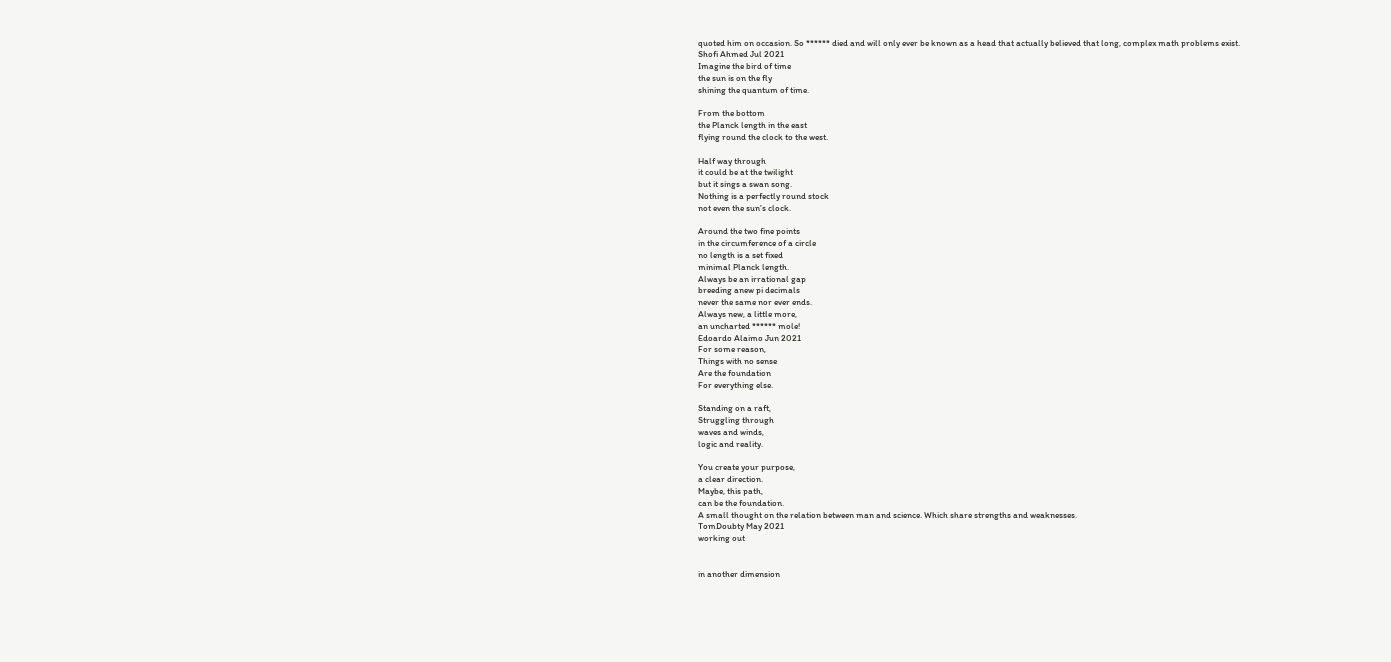quoted him on occasion. So ****** died and will only ever be known as a head that actually believed that long, complex math problems exist.
Shofi Ahmed Jul 2021
Imagine the bird of time
the sun is on the fly
shining the quantum of time.

From the bottom
the Planck length in the east
flying round the clock to the west.

Half way through
it could be at the twilight
but it sings a swan song.
Nothing is a perfectly round stock
not even the sun’s clock.

Around the two fine points
in the circumference of a circle
no length is a set fixed
minimal Planck length.
Always be an irrational gap
breeding anew pi decimals
never the same nor ever ends.
Always new, a little more,
an uncharted ****** mole!
Edoardo Alaimo Jun 2021
For some reason,
Things with no sense
Are the foundation
For everything else.

Standing on a raft,
Struggling through
waves and winds,
logic and reality.

You create your purpose,
a clear direction.
Maybe, this path,
can be the foundation.
A small thought on the relation between man and science. Which share strengths and weaknesses.
TomDoubty May 2021
working out


in another dimension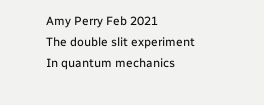Amy Perry Feb 2021
The double slit experiment
In quantum mechanics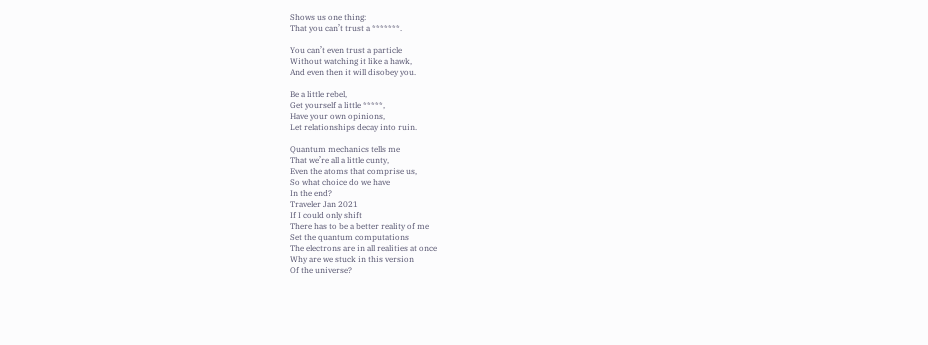Shows us one thing:
That you can’t trust a *******.

You can’t even trust a particle
Without watching it like a hawk,
And even then it will disobey you.

Be a little rebel,
Get yourself a little *****,
Have your own opinions,
Let relationships decay into ruin.

Quantum mechanics tells me
That we’re all a little cunty,
Even the atoms that comprise us,
So what choice do we have
In the end?
Traveler Jan 2021
If I could only shift
There has to be a better reality of me
Set the quantum computations
The electrons are in all realities at once
Why are we stuck in this version
Of the universe?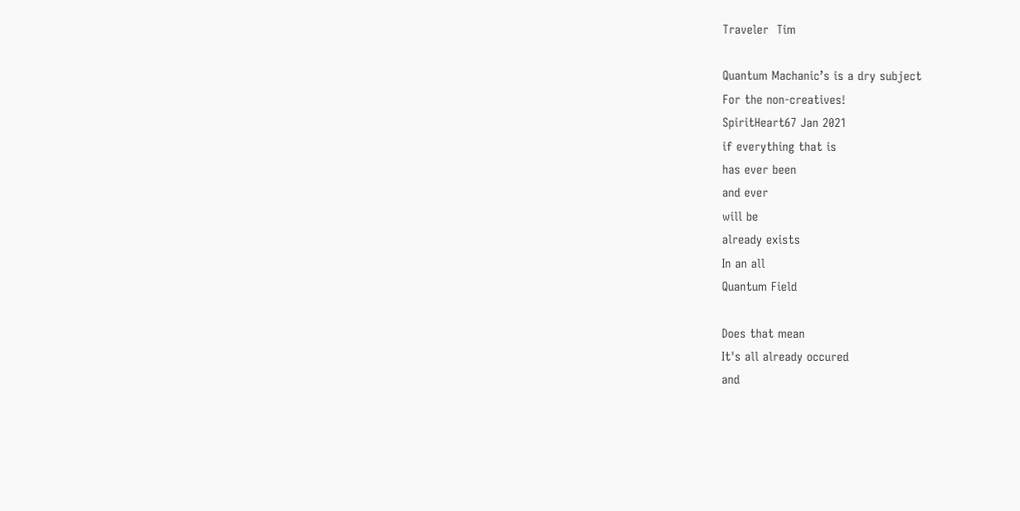Traveler  Tim

Quantum Machanic’s is a dry subject
For the non-creatives!
SpiritHeart67 Jan 2021
if everything that is
has ever been
and ever
will be
already exists
In an all
Quantum Field

Does that mean
It's all already occured
and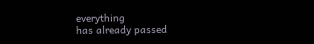everything
has already passed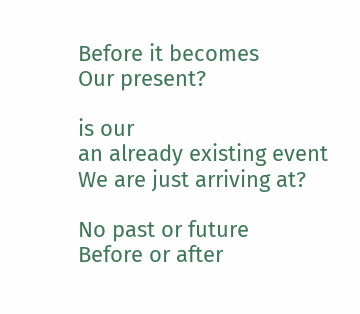Before it becomes
Our present?

is our
an already existing event
We are just arriving at?

No past or future
Before or after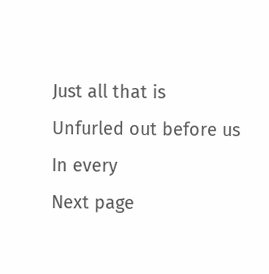Just all that is
Unfurled out before us
In every
Next page